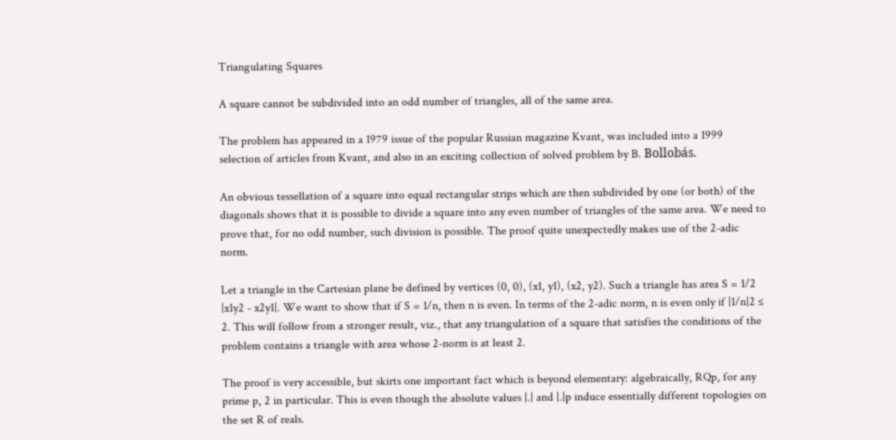Triangulating Squares

A square cannot be subdivided into an odd number of triangles, all of the same area.

The problem has appeared in a 1979 issue of the popular Russian magazine Kvant, was included into a 1999 selection of articles from Kvant, and also in an exciting collection of solved problem by B. Bollobás.

An obvious tessellation of a square into equal rectangular strips which are then subdivided by one (or both) of the diagonals shows that it is possible to divide a square into any even number of triangles of the same area. We need to prove that, for no odd number, such division is possible. The proof quite unexpectedly makes use of the 2-adic norm.

Let a triangle in the Cartesian plane be defined by vertices (0, 0), (x1, y1), (x2, y2). Such a triangle has area S = 1/2 |x1y2 - x2y1|. We want to show that if S = 1/n, then n is even. In terms of the 2-adic norm, n is even only if |1/n|2 ≤ 2. This will follow from a stronger result, viz., that any triangulation of a square that satisfies the conditions of the problem contains a triangle with area whose 2-norm is at least 2.

The proof is very accessible, but skirts one important fact which is beyond elementary: algebraically, RQp, for any prime p, 2 in particular. This is even though the absolute values |.| and |.|p induce essentially different topologies on the set R of reals.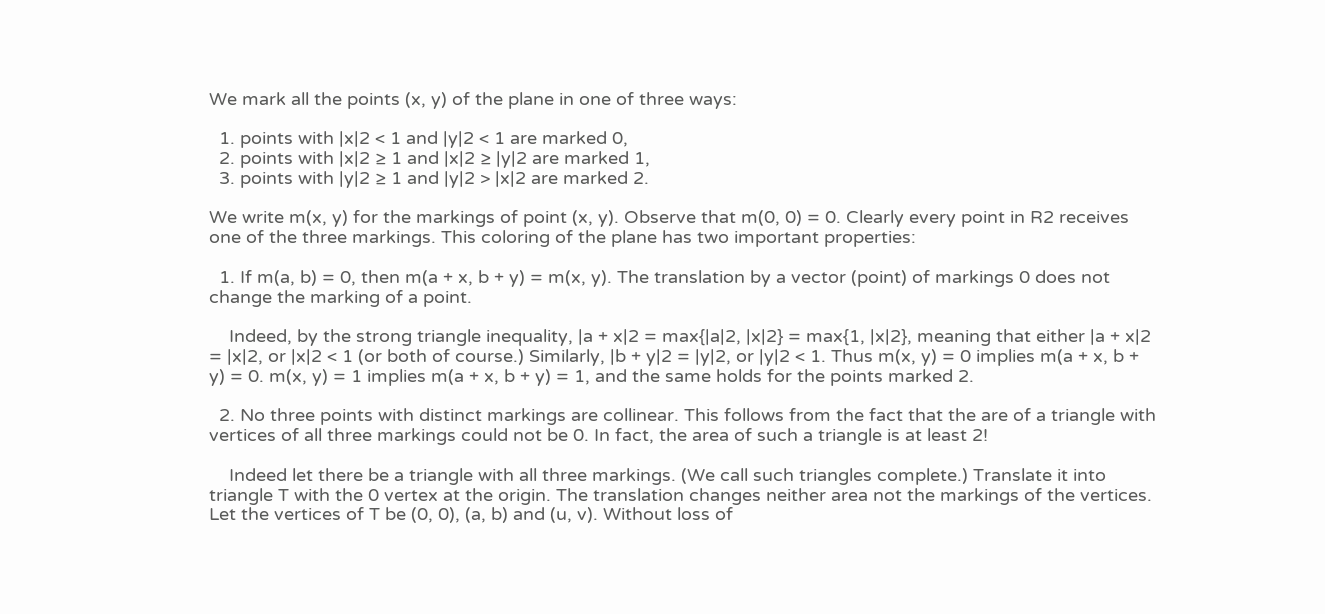We mark all the points (x, y) of the plane in one of three ways:

  1. points with |x|2 < 1 and |y|2 < 1 are marked 0,
  2. points with |x|2 ≥ 1 and |x|2 ≥ |y|2 are marked 1,
  3. points with |y|2 ≥ 1 and |y|2 > |x|2 are marked 2.

We write m(x, y) for the markings of point (x, y). Observe that m(0, 0) = 0. Clearly every point in R2 receives one of the three markings. This coloring of the plane has two important properties:

  1. If m(a, b) = 0, then m(a + x, b + y) = m(x, y). The translation by a vector (point) of markings 0 does not change the marking of a point.

    Indeed, by the strong triangle inequality, |a + x|2 = max{|a|2, |x|2} = max{1, |x|2}, meaning that either |a + x|2 = |x|2, or |x|2 < 1 (or both of course.) Similarly, |b + y|2 = |y|2, or |y|2 < 1. Thus m(x, y) = 0 implies m(a + x, b + y) = 0. m(x, y) = 1 implies m(a + x, b + y) = 1, and the same holds for the points marked 2.

  2. No three points with distinct markings are collinear. This follows from the fact that the are of a triangle with vertices of all three markings could not be 0. In fact, the area of such a triangle is at least 2!

    Indeed let there be a triangle with all three markings. (We call such triangles complete.) Translate it into triangle T with the 0 vertex at the origin. The translation changes neither area not the markings of the vertices. Let the vertices of T be (0, 0), (a, b) and (u, v). Without loss of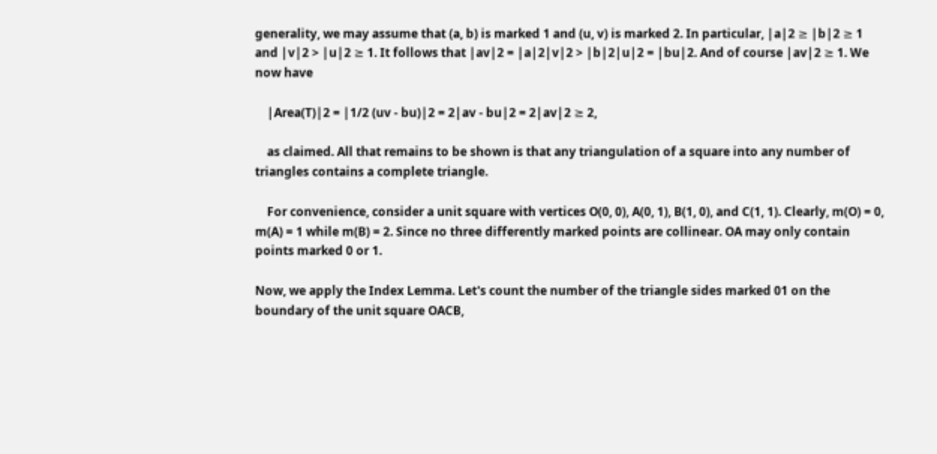generality, we may assume that (a, b) is marked 1 and (u, v) is marked 2. In particular, |a|2 ≥ |b|2 ≥ 1 and |v|2 > |u|2 ≥ 1. It follows that |av|2 = |a|2|v|2 > |b|2|u|2 = |bu|2. And of course |av|2 ≥ 1. We now have

    |Area(T)|2 = |1/2 (uv - bu)|2 = 2|av - bu|2 = 2|av|2 ≥ 2,

    as claimed. All that remains to be shown is that any triangulation of a square into any number of triangles contains a complete triangle.

    For convenience, consider a unit square with vertices O(0, 0), A(0, 1), B(1, 0), and C(1, 1). Clearly, m(O) = 0, m(A) = 1 while m(B) = 2. Since no three differently marked points are collinear. OA may only contain points marked 0 or 1.

Now, we apply the Index Lemma. Let's count the number of the triangle sides marked 01 on the boundary of the unit square OACB,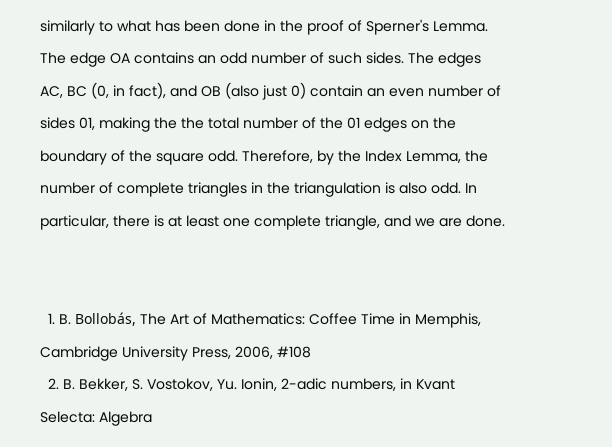similarly to what has been done in the proof of Sperner's Lemma. The edge OA contains an odd number of such sides. The edges AC, BC (0, in fact), and OB (also just 0) contain an even number of sides 01, making the the total number of the 01 edges on the boundary of the square odd. Therefore, by the Index Lemma, the number of complete triangles in the triangulation is also odd. In particular, there is at least one complete triangle, and we are done.


  1. B. Bollobás, The Art of Mathematics: Coffee Time in Memphis, Cambridge University Press, 2006, #108
  2. B. Bekker, S. Vostokov, Yu. Ionin, 2-adic numbers, in Kvant Selecta: Algebra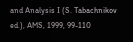and Analysis I (S. Tabachnikov ed.), AMS, 1999, 99-110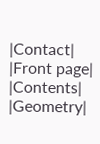|Contact| |Front page| |Contents| |Geometry|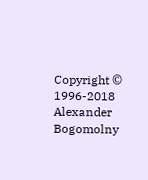Copyright © 1996-2018 Alexander Bogomolny